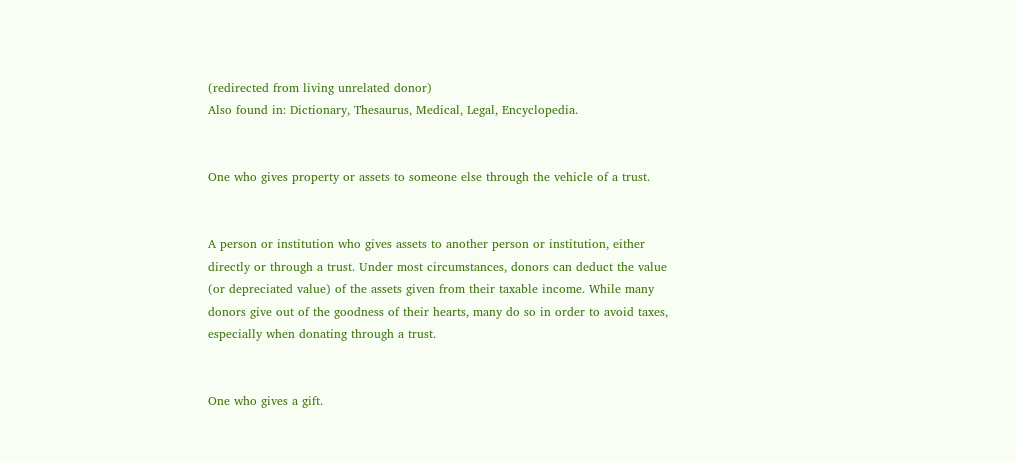(redirected from living unrelated donor)
Also found in: Dictionary, Thesaurus, Medical, Legal, Encyclopedia.


One who gives property or assets to someone else through the vehicle of a trust.


A person or institution who gives assets to another person or institution, either directly or through a trust. Under most circumstances, donors can deduct the value (or depreciated value) of the assets given from their taxable income. While many donors give out of the goodness of their hearts, many do so in order to avoid taxes, especially when donating through a trust.


One who gives a gift.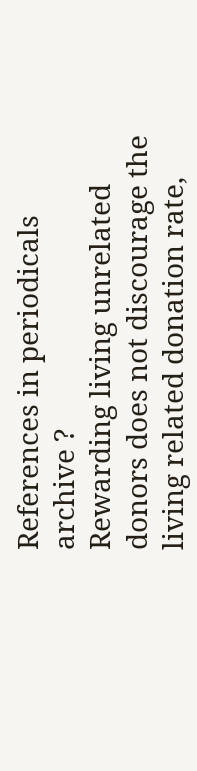References in periodicals archive ?
Rewarding living unrelated donors does not discourage the living related donation rate,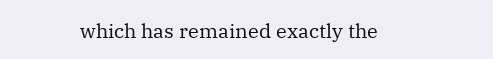which has remained exactly the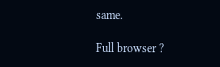same.

Full browser ?